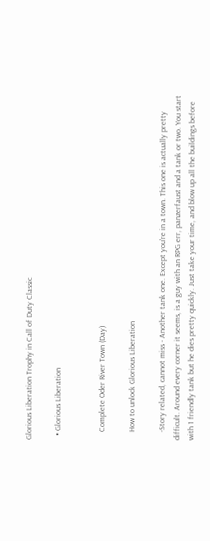Glorious Liberation Trophy in Call of Duty Classic

  • Glorious Liberation


    Complete Oder River Town (Day)

    How to unlock Glorious Liberation

    -Story related, cannot miss - Another tank one. Except you're in a town. This one is actually pretty difficult. Around every corner it seems, is a guy with an RPG err, panzerfaust and a tank or two. You start with 1 friendly tank but he dies pretty quickly. Just take your time, and blow up all the buildings before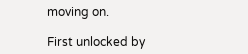moving on.

First unlocked by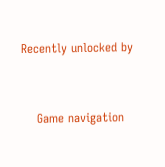Recently unlocked by


    Game navigation